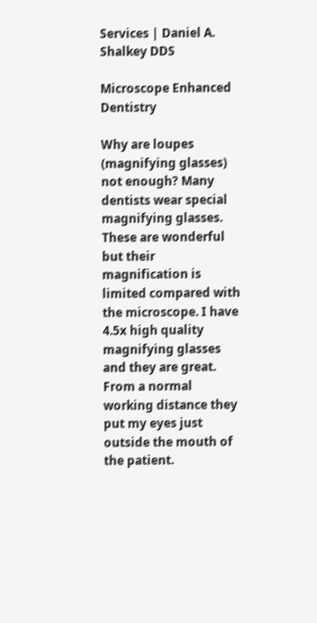Services | Daniel A. Shalkey DDS

Microscope Enhanced Dentistry

Why are loupes (magnifying glasses) not enough? Many dentists wear special magnifying glasses. These are wonderful but their magnification is limited compared with the microscope. I have 4.5x high quality magnifying glasses and they are great. From a normal working distance they put my eyes just outside the mouth of the patient.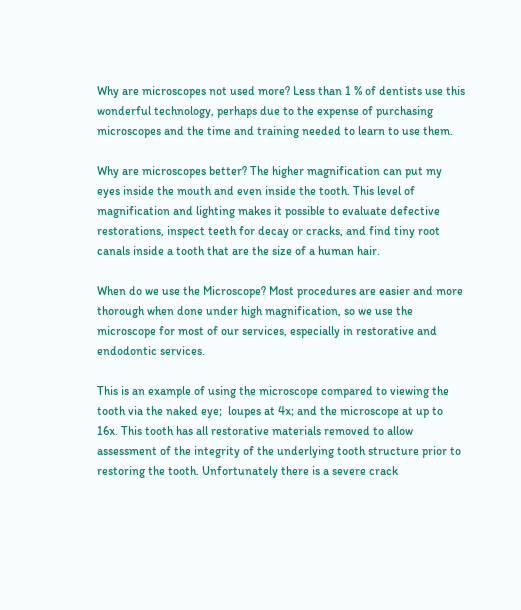Why are microscopes not used more? Less than 1 % of dentists use this wonderful technology, perhaps due to the expense of purchasing microscopes and the time and training needed to learn to use them.

Why are microscopes better? The higher magnification can put my eyes inside the mouth and even inside the tooth. This level of magnification and lighting makes it possible to evaluate defective restorations, inspect teeth for decay or cracks, and find tiny root canals inside a tooth that are the size of a human hair.

When do we use the Microscope? Most procedures are easier and more thorough when done under high magnification, so we use the microscope for most of our services, especially in restorative and endodontic services.

This is an example of using the microscope compared to viewing the tooth via the naked eye;  loupes at 4x; and the microscope at up to 16x. This tooth has all restorative materials removed to allow assessment of the integrity of the underlying tooth structure prior to restoring the tooth. Unfortunately there is a severe crack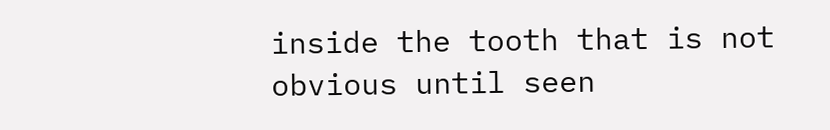inside the tooth that is not obvious until seen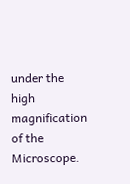under the high magnification of the Microscope.